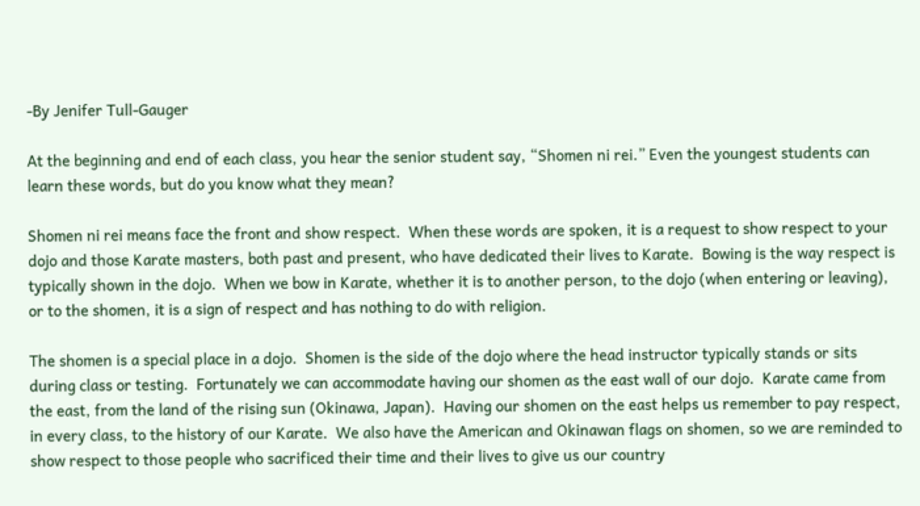-By Jenifer Tull-Gauger

At the beginning and end of each class, you hear the senior student say, “Shomen ni rei.” Even the youngest students can learn these words, but do you know what they mean?

Shomen ni rei means face the front and show respect.  When these words are spoken, it is a request to show respect to your dojo and those Karate masters, both past and present, who have dedicated their lives to Karate.  Bowing is the way respect is typically shown in the dojo.  When we bow in Karate, whether it is to another person, to the dojo (when entering or leaving), or to the shomen, it is a sign of respect and has nothing to do with religion.

The shomen is a special place in a dojo.  Shomen is the side of the dojo where the head instructor typically stands or sits during class or testing.  Fortunately we can accommodate having our shomen as the east wall of our dojo.  Karate came from the east, from the land of the rising sun (Okinawa, Japan).  Having our shomen on the east helps us remember to pay respect, in every class, to the history of our Karate.  We also have the American and Okinawan flags on shomen, so we are reminded to show respect to those people who sacrificed their time and their lives to give us our country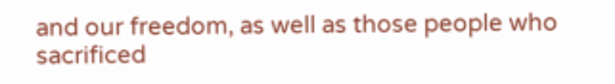and our freedom, as well as those people who sacrificed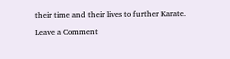their time and their lives to further Karate.

Leave a Comment